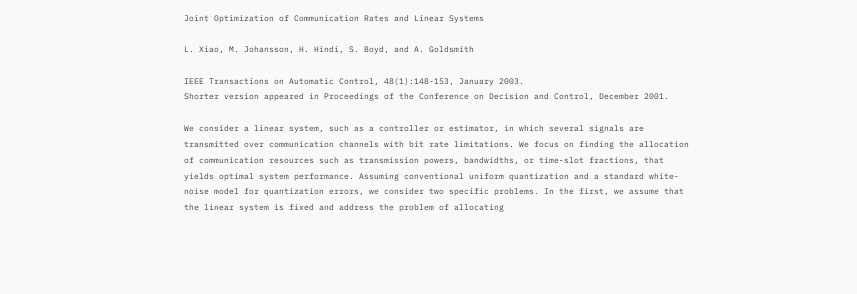Joint Optimization of Communication Rates and Linear Systems

L. Xiao, M. Johansson, H. Hindi, S. Boyd, and A. Goldsmith

IEEE Transactions on Automatic Control, 48(1):148-153, January 2003.
Shorter version appeared in Proceedings of the Conference on Decision and Control, December 2001.

We consider a linear system, such as a controller or estimator, in which several signals are transmitted over communication channels with bit rate limitations. We focus on finding the allocation of communication resources such as transmission powers, bandwidths, or time-slot fractions, that yields optimal system performance. Assuming conventional uniform quantization and a standard white-noise model for quantization errors, we consider two specific problems. In the first, we assume that the linear system is fixed and address the problem of allocating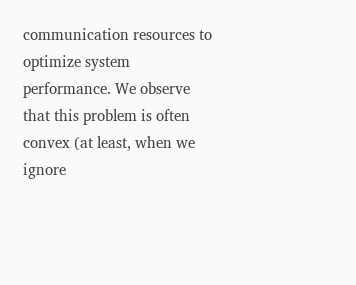communication resources to optimize system performance. We observe that this problem is often convex (at least, when we ignore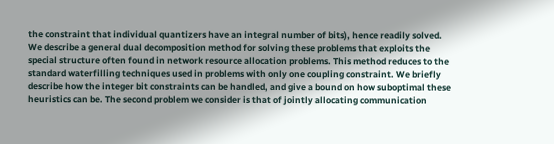the constraint that individual quantizers have an integral number of bits), hence readily solved. We describe a general dual decomposition method for solving these problems that exploits the special structure often found in network resource allocation problems. This method reduces to the standard waterfilling techniques used in problems with only one coupling constraint. We briefly describe how the integer bit constraints can be handled, and give a bound on how suboptimal these heuristics can be. The second problem we consider is that of jointly allocating communication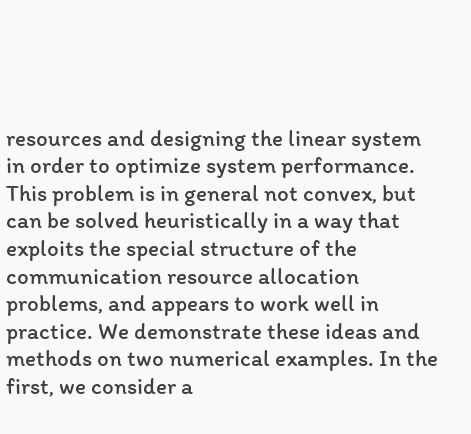resources and designing the linear system in order to optimize system performance. This problem is in general not convex, but can be solved heuristically in a way that exploits the special structure of the communication resource allocation problems, and appears to work well in practice. We demonstrate these ideas and methods on two numerical examples. In the first, we consider a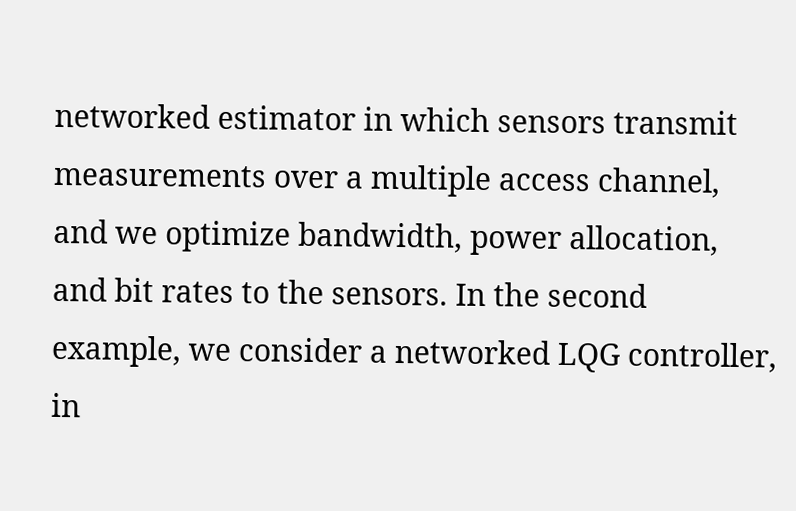networked estimator in which sensors transmit measurements over a multiple access channel, and we optimize bandwidth, power allocation, and bit rates to the sensors. In the second example, we consider a networked LQG controller, in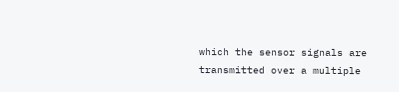which the sensor signals are transmitted over a multiple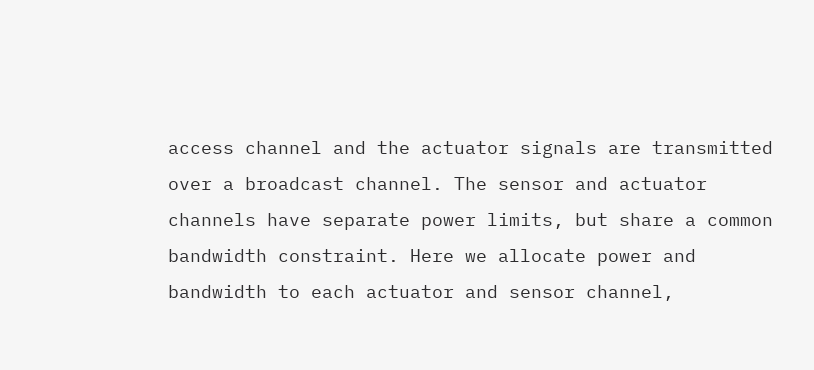access channel and the actuator signals are transmitted over a broadcast channel. The sensor and actuator channels have separate power limits, but share a common bandwidth constraint. Here we allocate power and bandwidth to each actuator and sensor channel,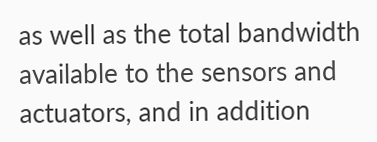as well as the total bandwidth available to the sensors and actuators, and in addition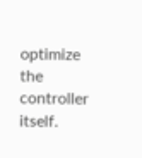optimize the controller itself.